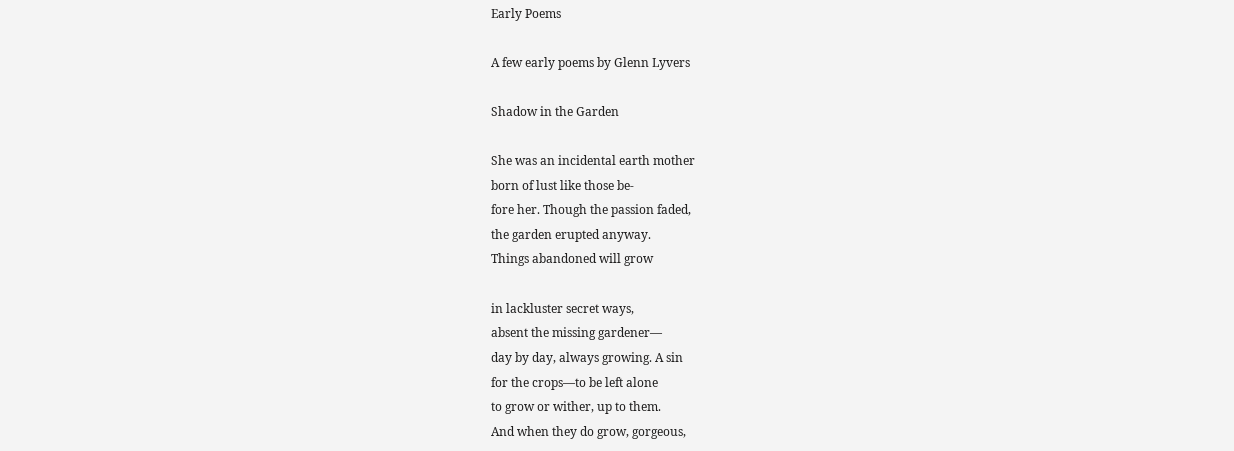Early Poems

A few early poems by Glenn Lyvers

Shadow in the Garden

She was an incidental earth mother
born of lust like those be-
fore her. Though the passion faded,
the garden erupted anyway.
Things abandoned will grow

in lackluster secret ways,
absent the missing gardener—
day by day, always growing. A sin
for the crops—to be left alone
to grow or wither, up to them.
And when they do grow, gorgeous,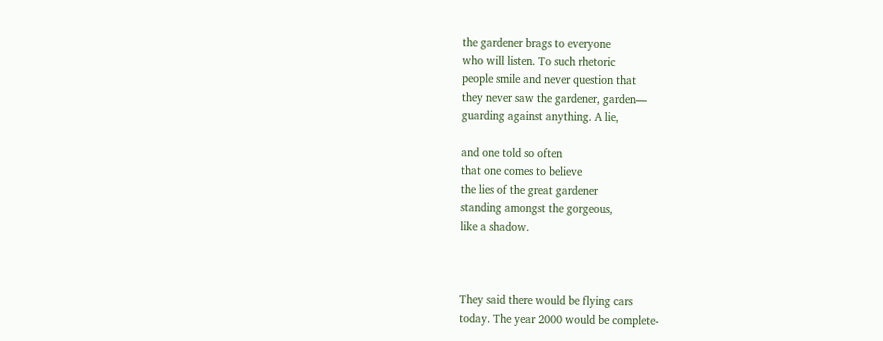the gardener brags to everyone
who will listen. To such rhetoric
people smile and never question that
they never saw the gardener, garden—
guarding against anything. A lie,

and one told so often
that one comes to believe
the lies of the great gardener
standing amongst the gorgeous,
like a shadow.



They said there would be flying cars
today. The year 2000 would be complete-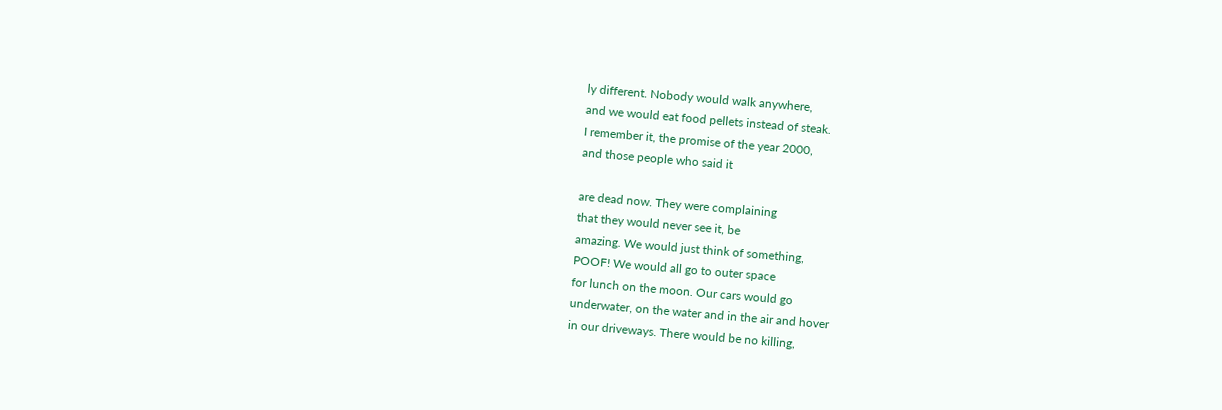ly different. Nobody would walk anywhere,
and we would eat food pellets instead of steak.
I remember it, the promise of the year 2000,
and those people who said it

are dead now. They were complaining
that they would never see it, be
amazing. We would just think of something,
POOF! We would all go to outer space
for lunch on the moon. Our cars would go
underwater, on the water and in the air and hover
in our driveways. There would be no killing,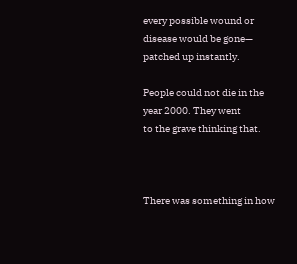every possible wound or disease would be gone—
patched up instantly.

People could not die in the year 2000. They went
to the grave thinking that.



There was something in how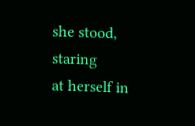she stood, staring
at herself in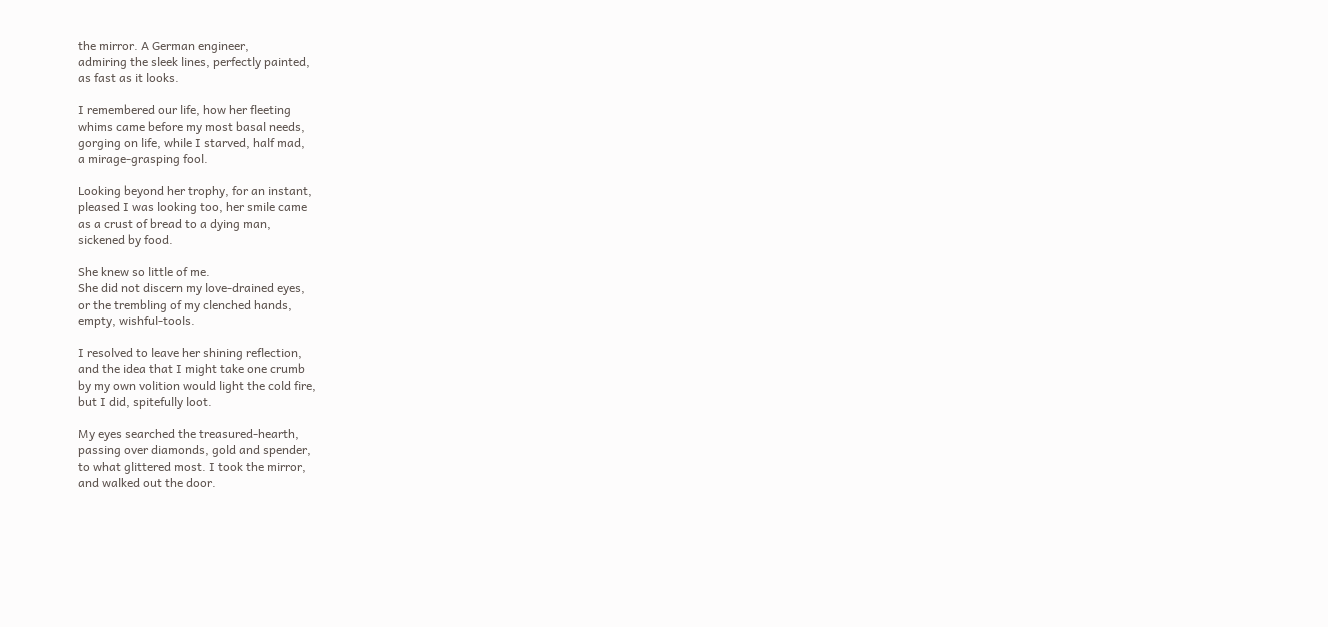the mirror. A German engineer,
admiring the sleek lines, perfectly painted,
as fast as it looks.

I remembered our life, how her fleeting
whims came before my most basal needs,
gorging on life, while I starved, half mad,
a mirage-grasping fool.

Looking beyond her trophy, for an instant,
pleased I was looking too, her smile came
as a crust of bread to a dying man,
sickened by food.

She knew so little of me.
She did not discern my love-drained eyes,
or the trembling of my clenched hands,
empty, wishful-tools.

I resolved to leave her shining reflection,
and the idea that I might take one crumb
by my own volition would light the cold fire,
but I did, spitefully loot.

My eyes searched the treasured-hearth,
passing over diamonds, gold and spender,
to what glittered most. I took the mirror,
and walked out the door.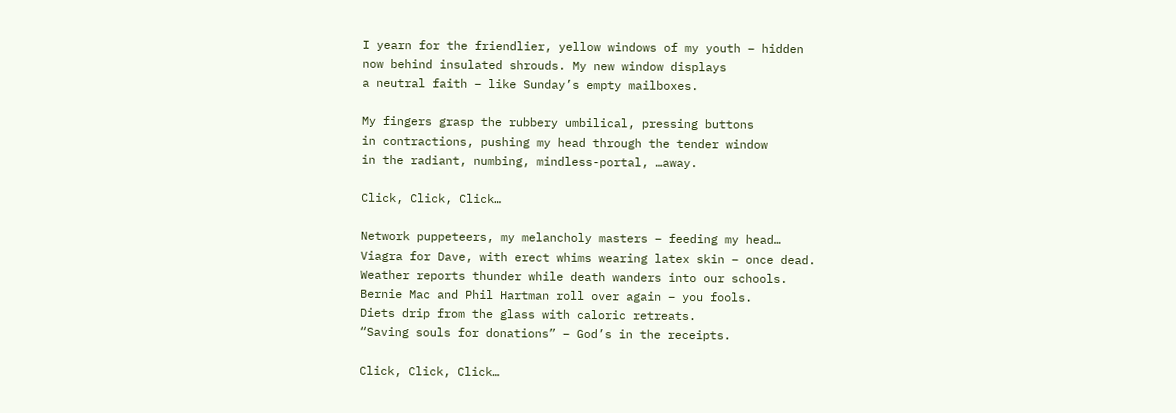I yearn for the friendlier, yellow windows of my youth – hidden
now behind insulated shrouds. My new window displays
a neutral faith – like Sunday’s empty mailboxes.

My fingers grasp the rubbery umbilical, pressing buttons
in contractions, pushing my head through the tender window
in the radiant, numbing, mindless-portal, …away.

Click, Click, Click…

Network puppeteers, my melancholy masters – feeding my head…
Viagra for Dave, with erect whims wearing latex skin – once dead.
Weather reports thunder while death wanders into our schools.
Bernie Mac and Phil Hartman roll over again – you fools.
Diets drip from the glass with caloric retreats.
“Saving souls for donations” – God’s in the receipts.

Click, Click, Click…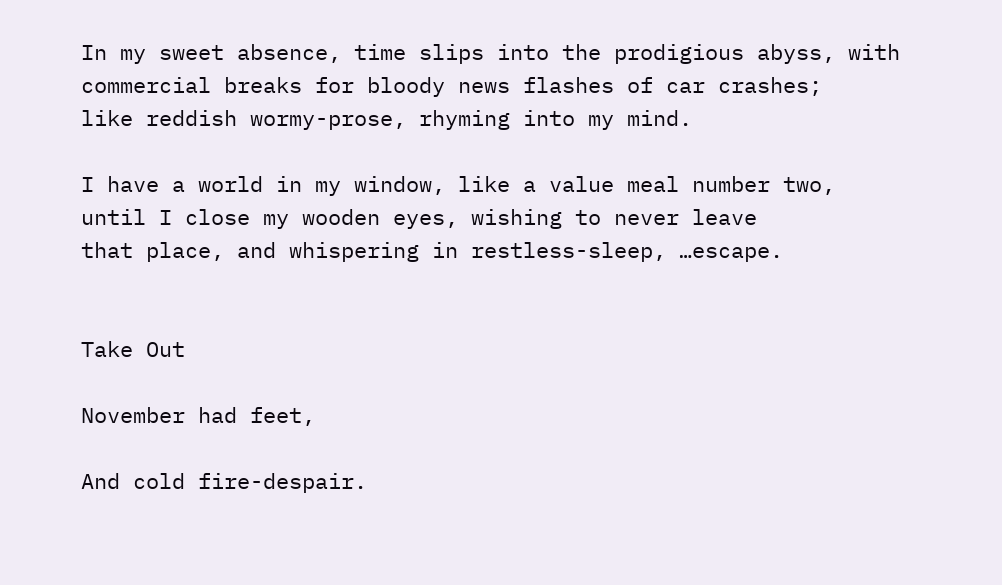In my sweet absence, time slips into the prodigious abyss, with
commercial breaks for bloody news flashes of car crashes;
like reddish wormy-prose, rhyming into my mind.

I have a world in my window, like a value meal number two,
until I close my wooden eyes, wishing to never leave
that place, and whispering in restless-sleep, …escape.


Take Out

November had feet,

And cold fire-despair.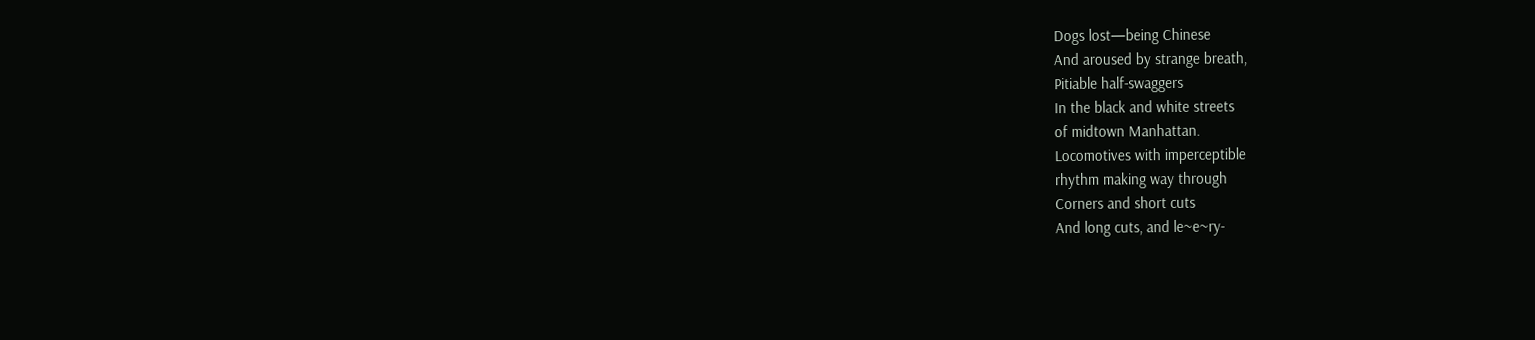Dogs lost—being Chinese
And aroused by strange breath,
Pitiable half-swaggers
In the black and white streets
of midtown Manhattan.
Locomotives with imperceptible
rhythm making way through
Corners and short cuts
And long cuts, and le~e~ry-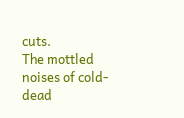cuts.
The mottled noises of cold-dead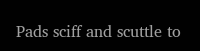Pads sciff and scuttle to